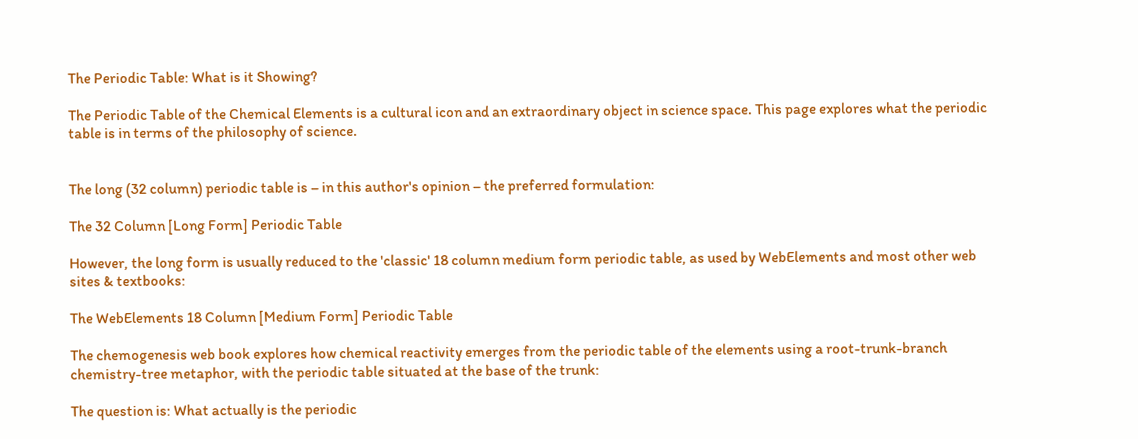The Periodic Table: What is it Showing?

The Periodic Table of the Chemical Elements is a cultural icon and an extraordinary object in science space. This page explores what the periodic table is in terms of the philosophy of science.


The long (32 column) periodic table is – in this author's opinion – the preferred formulation:

The 32 Column [Long Form] Periodic Table

However, the long form is usually reduced to the 'classic' 18 column medium form periodic table, as used by WebElements and most other web sites & textbooks:

The WebElements 18 Column [Medium Form] Periodic Table

The chemogenesis web book explores how chemical reactivity emerges from the periodic table of the elements using a root-trunk-branch chemistry-tree metaphor, with the periodic table situated at the base of the trunk:

The question is: What actually is the periodic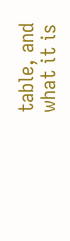table, and what it is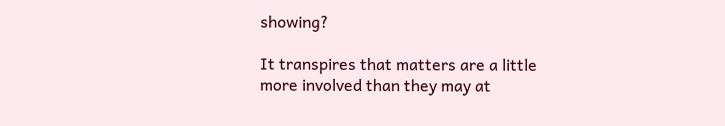showing?

It transpires that matters are a little more involved than they may at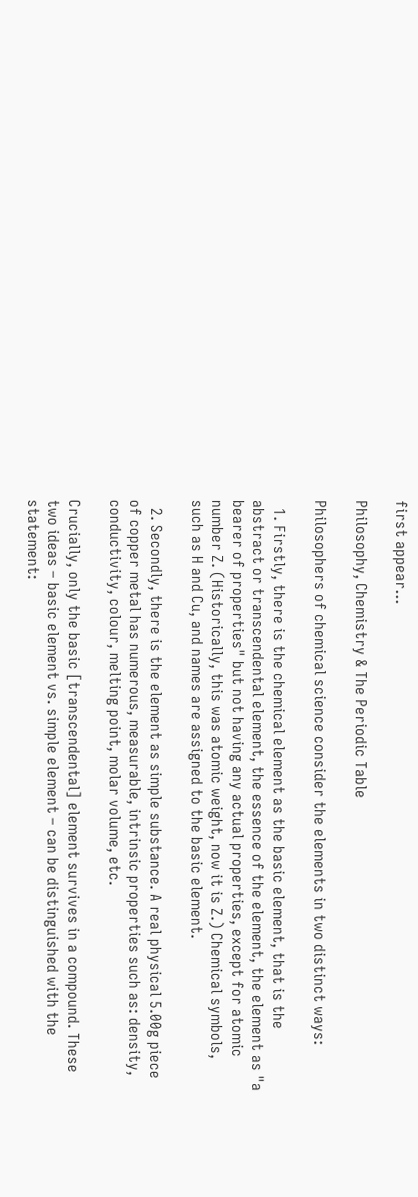first appear...

Philosophy, Chemistry & The Periodic Table

Philosophers of chemical science consider the elements in two distinct ways:

  1. Firstly, there is the chemical element as the basic element, that is the abstract or transcendental element, the essence of the element, the element as "a bearer of properties" but not having any actual properties, except for atomic number Z. (Historically, this was atomic weight, now it is Z.) Chemical symbols, such as H and Cu, and names are assigned to the basic element.

  2. Secondly, there is the element as simple substance. A real physical 5.00g piece of copper metal has numerous, measurable, intrinsic properties such as: density, conductivity, colour, melting point, molar volume, etc.

Crucially, only the basic [transcendental] element survives in a compound. These two ideas – basic element vs. simple element – can be distinguished with the statement: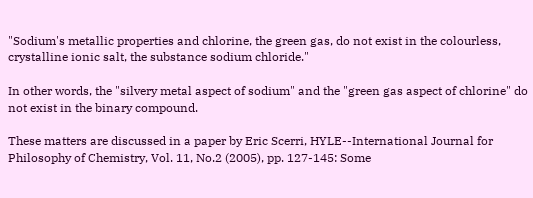"Sodium's metallic properties and chlorine, the green gas, do not exist in the colourless, crystalline ionic salt, the substance sodium chloride."

In other words, the "silvery metal aspect of sodium" and the "green gas aspect of chlorine" do not exist in the binary compound.

These matters are discussed in a paper by Eric Scerri, HYLE--International Journal for Philosophy of Chemistry, Vol. 11, No.2 (2005), pp. 127-145: Some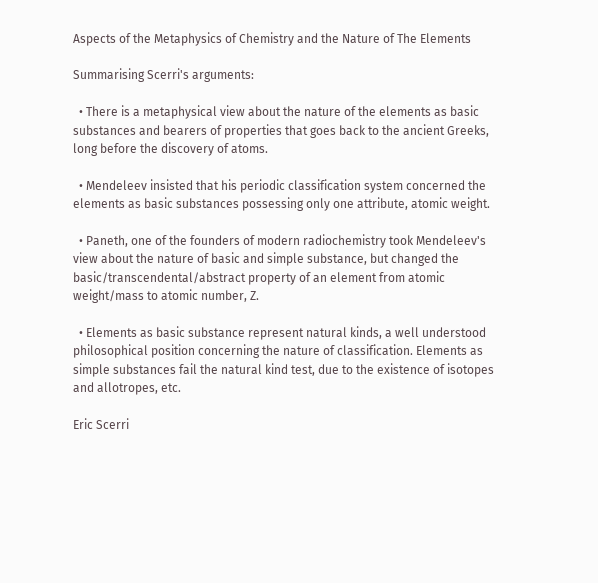Aspects of the Metaphysics of Chemistry and the Nature of The Elements

Summarising Scerri's arguments:

  • There is a metaphysical view about the nature of the elements as basic substances and bearers of properties that goes back to the ancient Greeks, long before the discovery of atoms.

  • Mendeleev insisted that his periodic classification system concerned the elements as basic substances possessing only one attribute, atomic weight.

  • Paneth, one of the founders of modern radiochemistry took Mendeleev's view about the nature of basic and simple substance, but changed the basic/transcendental/abstract property of an element from atomic weight/mass to atomic number, Z.

  • Elements as basic substance represent natural kinds, a well understood philosophical position concerning the nature of classification. Elements as simple substances fail the natural kind test, due to the existence of isotopes and allotropes, etc.

Eric Scerri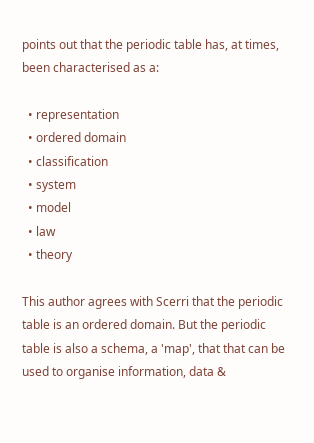points out that the periodic table has, at times, been characterised as a:

  • representation
  • ordered domain
  • classification
  • system
  • model
  • law
  • theory

This author agrees with Scerri that the periodic table is an ordered domain. But the periodic table is also a schema, a 'map', that that can be used to organise information, data &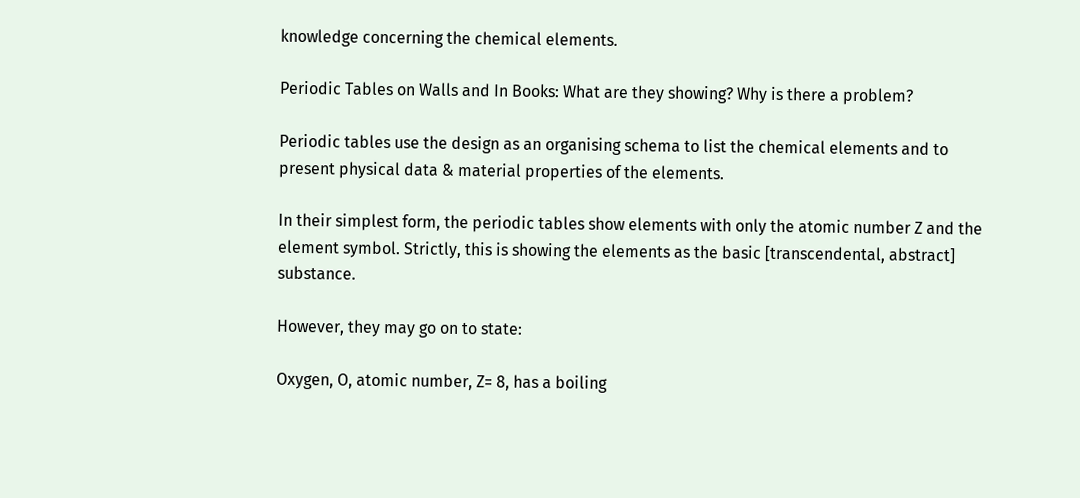knowledge concerning the chemical elements.

Periodic Tables on Walls and In Books: What are they showing? Why is there a problem?

Periodic tables use the design as an organising schema to list the chemical elements and to present physical data & material properties of the elements.

In their simplest form, the periodic tables show elements with only the atomic number Z and the element symbol. Strictly, this is showing the elements as the basic [transcendental, abstract] substance.

However, they may go on to state:

Oxygen, O, atomic number, Z= 8, has a boiling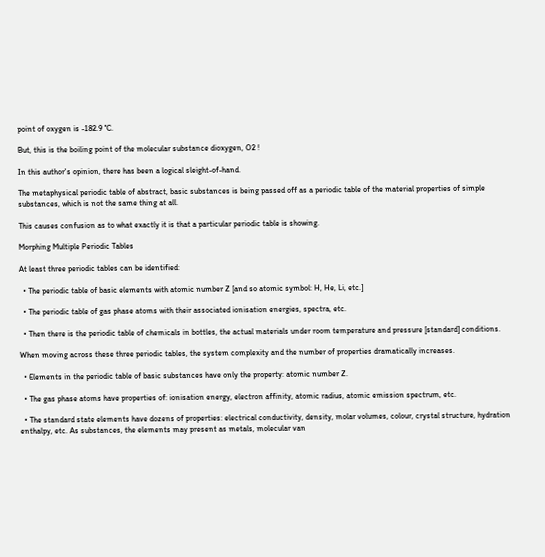point of oxygen is -182.9 °C.

But, this is the boiling point of the molecular substance dioxygen, O2 !

In this author's opinion, there has been a logical sleight-of-hand.

The metaphysical periodic table of abstract, basic substances is being passed off as a periodic table of the material properties of simple substances, which is not the same thing at all.

This causes confusion as to what exactly it is that a particular periodic table is showing.

Morphing Multiple Periodic Tables

At least three periodic tables can be identified:

  • The periodic table of basic elements with atomic number Z [and so atomic symbol: H, He, Li, etc.]

  • The periodic table of gas phase atoms with their associated ionisation energies, spectra, etc.

  • Then there is the periodic table of chemicals in bottles, the actual materials under room temperature and pressure [standard] conditions.

When moving across these three periodic tables, the system complexity and the number of properties dramatically increases.

  • Elements in the periodic table of basic substances have only the property: atomic number Z.

  • The gas phase atoms have properties of: ionisation energy, electron affinity, atomic radius, atomic emission spectrum, etc.

  • The standard state elements have dozens of properties: electrical conductivity, density, molar volumes, colour, crystal structure, hydration enthalpy, etc. As substances, the elements may present as metals, molecular van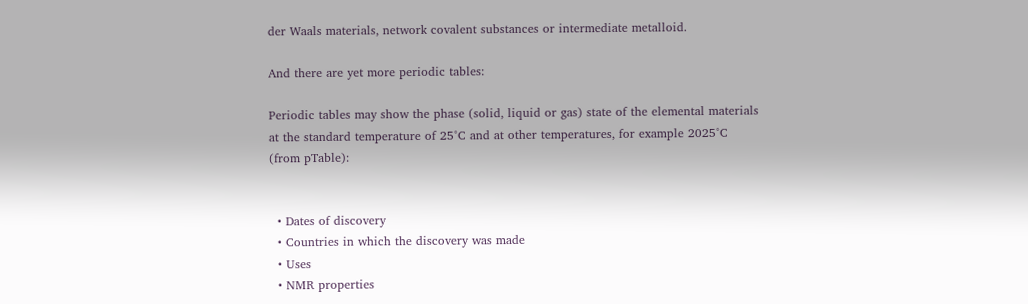der Waals materials, network covalent substances or intermediate metalloid.

And there are yet more periodic tables:

Periodic tables may show the phase (solid, liquid or gas) state of the elemental materials at the standard temperature of 25°C and at other temperatures, for example 2025°C (from pTable):


  • Dates of discovery
  • Countries in which the discovery was made
  • Uses
  • NMR properties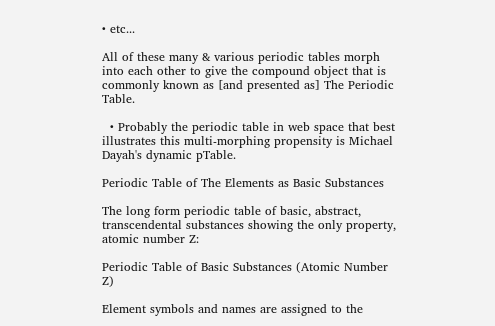• etc...

All of these many & various periodic tables morph into each other to give the compound object that is commonly known as [and presented as] The Periodic Table.

  • Probably the periodic table in web space that best illustrates this multi-morphing propensity is Michael Dayah's dynamic pTable.

Periodic Table of The Elements as Basic Substances

The long form periodic table of basic, abstract, transcendental substances showing the only property, atomic number Z:

Periodic Table of Basic Substances (Atomic Number Z)

Element symbols and names are assigned to the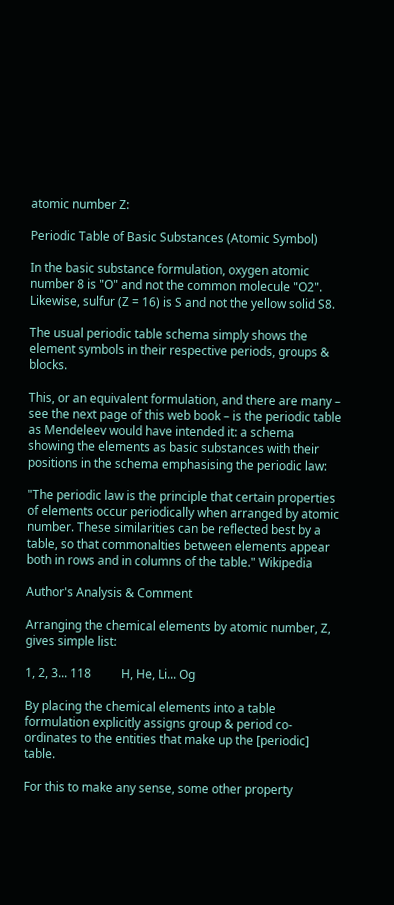atomic number Z:

Periodic Table of Basic Substances (Atomic Symbol)

In the basic substance formulation, oxygen atomic number 8 is "O" and not the common molecule "O2". Likewise, sulfur (Z = 16) is S and not the yellow solid S8.

The usual periodic table schema simply shows the element symbols in their respective periods, groups & blocks.

This, or an equivalent formulation, and there are many – see the next page of this web book – is the periodic table as Mendeleev would have intended it: a schema showing the elements as basic substances with their positions in the schema emphasising the periodic law:

"The periodic law is the principle that certain properties of elements occur periodically when arranged by atomic number. These similarities can be reflected best by a table, so that commonalties between elements appear both in rows and in columns of the table." Wikipedia

Author's Analysis & Comment

Arranging the chemical elements by atomic number, Z, gives simple list:

1, 2, 3... 118          H, He, Li... Og

By placing the chemical elements into a table formulation explicitly assigns group & period co-ordinates to the entities that make up the [periodic] table.

For this to make any sense, some other property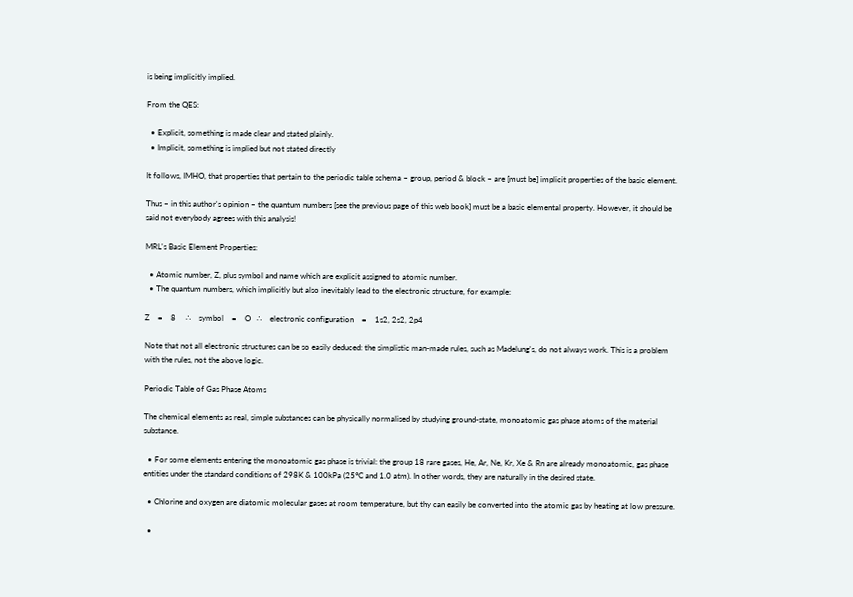is being implicitly implied.

From the QES:

  • Explicit, something is made clear and stated plainly.
  • Implicit, something is implied but not stated directly

It follows, IMHO, that properties that pertain to the periodic table schema – group, period & block – are [must be] implicit properties of the basic element.

Thus – in this author's opinion – the quantum numbers [see the previous page of this web book] must be a basic elemental property. However, it should be said not everybody agrees with this analysis!

MRL's Basic Element Properties:

  • Atomic number, Z, plus symbol and name which are explicit assigned to atomic number.
  • The quantum numbers, which implicitly but also inevitably lead to the electronic structure, for example:

Z    =    8     ∴    symbol    =    O   ∴    electronic configuration    =    1s2, 2s2, 2p4

Note that not all electronic structures can be so easily deduced: the simplistic man-made rules, such as Madelung's, do not always work. This is a problem with the rules, not the above logic.

Periodic Table of Gas Phase Atoms

The chemical elements as real, simple substances can be physically normalised by studying ground-state, monoatomic gas phase atoms of the material substance.

  • For some elements entering the monoatomic gas phase is trivial: the group 18 rare gases, He, Ar, Ne, Kr, Xe & Rn are already monoatomic, gas phase entities under the standard conditions of 298K & 100kPa (25°C and 1.0 atm). In other words, they are naturally in the desired state.

  • Chlorine and oxygen are diatomic molecular gases at room temperature, but thy can easily be converted into the atomic gas by heating at low pressure.

  •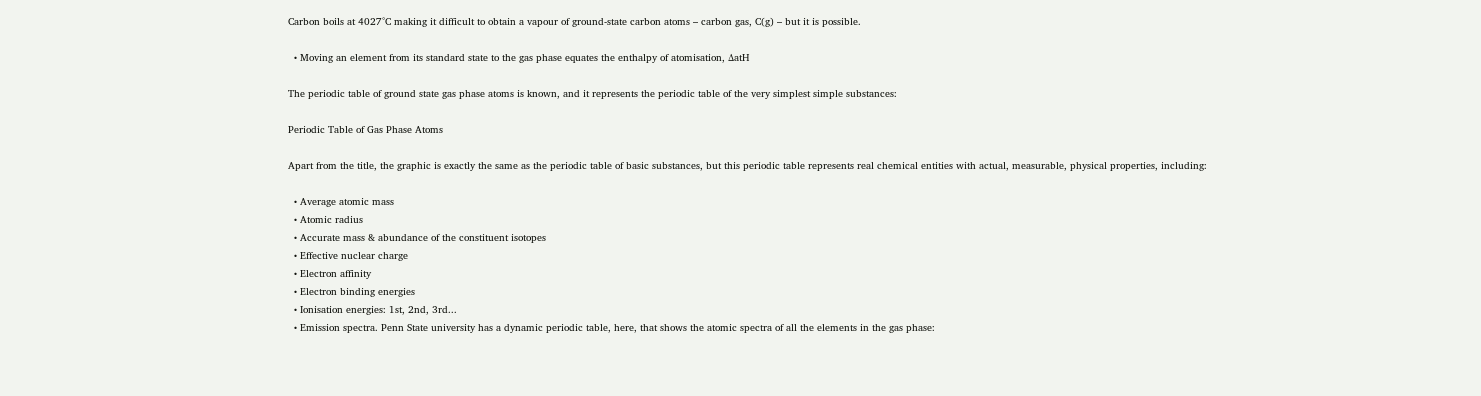Carbon boils at 4027°C making it difficult to obtain a vapour of ground-state carbon atoms – carbon gas, C(g) – but it is possible.

  • Moving an element from its standard state to the gas phase equates the enthalpy of atomisation, ΔatH

The periodic table of ground state gas phase atoms is known, and it represents the periodic table of the very simplest simple substances:

Periodic Table of Gas Phase Atoms

Apart from the title, the graphic is exactly the same as the periodic table of basic substances, but this periodic table represents real chemical entities with actual, measurable, physical properties, including:

  • Average atomic mass
  • Atomic radius
  • Accurate mass & abundance of the constituent isotopes
  • Effective nuclear charge
  • Electron affinity
  • Electron binding energies
  • Ionisation energies: 1st, 2nd, 3rd...
  • Emission spectra. Penn State university has a dynamic periodic table, here, that shows the atomic spectra of all the elements in the gas phase: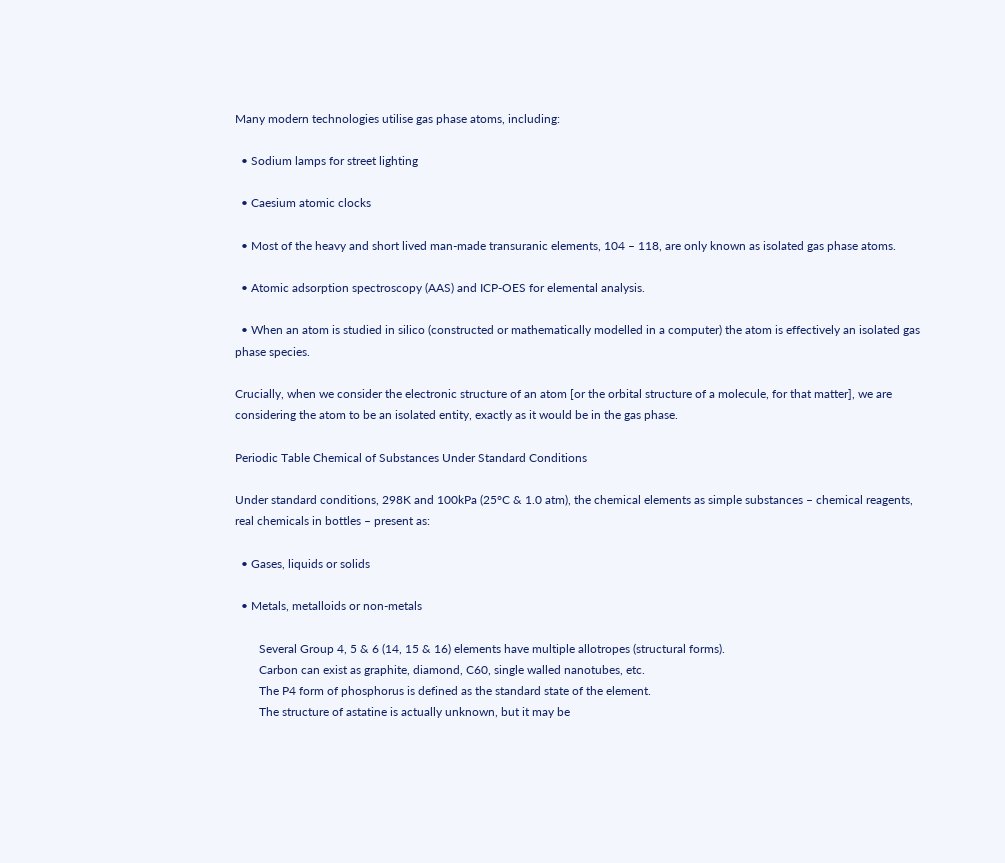Many modern technologies utilise gas phase atoms, including:

  • Sodium lamps for street lighting

  • Caesium atomic clocks

  • Most of the heavy and short lived man-made transuranic elements, 104 – 118, are only known as isolated gas phase atoms.

  • Atomic adsorption spectroscopy (AAS) and ICP-OES for elemental analysis.

  • When an atom is studied in silico (constructed or mathematically modelled in a computer) the atom is effectively an isolated gas phase species.

Crucially, when we consider the electronic structure of an atom [or the orbital structure of a molecule, for that matter], we are considering the atom to be an isolated entity, exactly as it would be in the gas phase.

Periodic Table Chemical of Substances Under Standard Conditions

Under standard conditions, 298K and 100kPa (25°C & 1.0 atm), the chemical elements as simple substances – chemical reagents, real chemicals in bottles – present as:

  • Gases, liquids or solids

  • Metals, metalloids or non-metals

        Several Group 4, 5 & 6 (14, 15 & 16) elements have multiple allotropes (structural forms).
        Carbon can exist as graphite, diamond, C60, single walled nanotubes, etc.
        The P4 form of phosphorus is defined as the standard state of the element.
        The structure of astatine is actually unknown, but it may be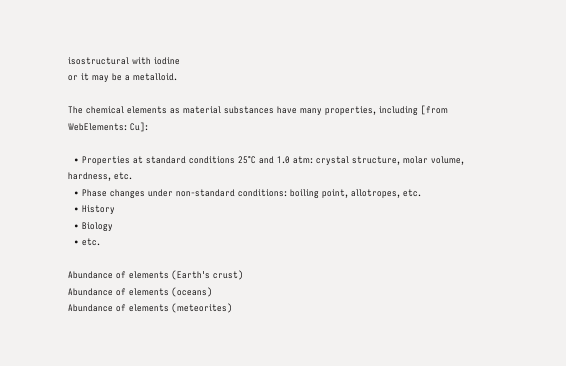isostructural with iodine
or it may be a metalloid.

The chemical elements as material substances have many properties, including [from WebElements: Cu]:

  • Properties at standard conditions 25°C and 1.0 atm: crystal structure, molar volume, hardness, etc.
  • Phase changes under non-standard conditions: boiling point, allotropes, etc.
  • History
  • Biology
  • etc.

Abundance of elements (Earth's crust)
Abundance of elements (oceans)
Abundance of elements (meteorites)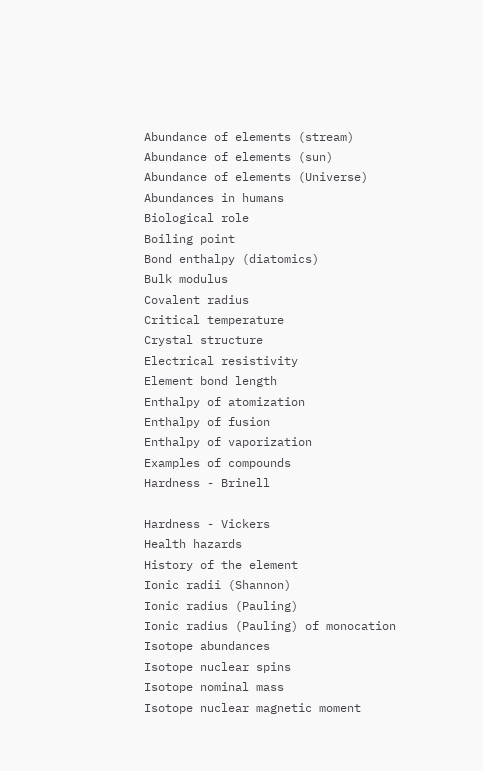Abundance of elements (stream)
Abundance of elements (sun)
Abundance of elements (Universe)
Abundances in humans
Biological role
Boiling point
Bond enthalpy (diatomics)
Bulk modulus
Covalent radius
Critical temperature
Crystal structure
Electrical resistivity
Element bond length
Enthalpy of atomization
Enthalpy of fusion
Enthalpy of vaporization
Examples of compounds
Hardness - Brinell

Hardness - Vickers
Health hazards
History of the element
Ionic radii (Shannon)
Ionic radius (Pauling)
Ionic radius (Pauling) of monocation
Isotope abundances
Isotope nuclear spins
Isotope nominal mass
Isotope nuclear magnetic moment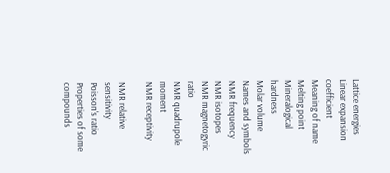Lattice energies
Linear expansion coefficient
Meaning of name
Melting point
Mineralogical hardness
Molar volume
Names and symbols
NMR frequency
NMR isotopes
NMR magnetogyric ratio
NMR quadrupole moment
NMR receptivity

NMR relative sensitivity
Poisson's ratio
Properties of some compounds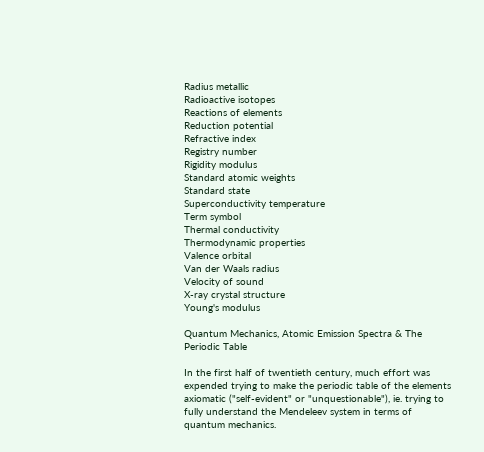Radius metallic
Radioactive isotopes
Reactions of elements
Reduction potential
Refractive index
Registry number
Rigidity modulus
Standard atomic weights
Standard state
Superconductivity temperature
Term symbol
Thermal conductivity
Thermodynamic properties
Valence orbital
Van der Waals radius
Velocity of sound
X-ray crystal structure
Young's modulus

Quantum Mechanics, Atomic Emission Spectra & The Periodic Table

In the first half of twentieth century, much effort was expended trying to make the periodic table of the elements axiomatic ("self-evident" or "unquestionable"), ie. trying to fully understand the Mendeleev system in terms of quantum mechanics.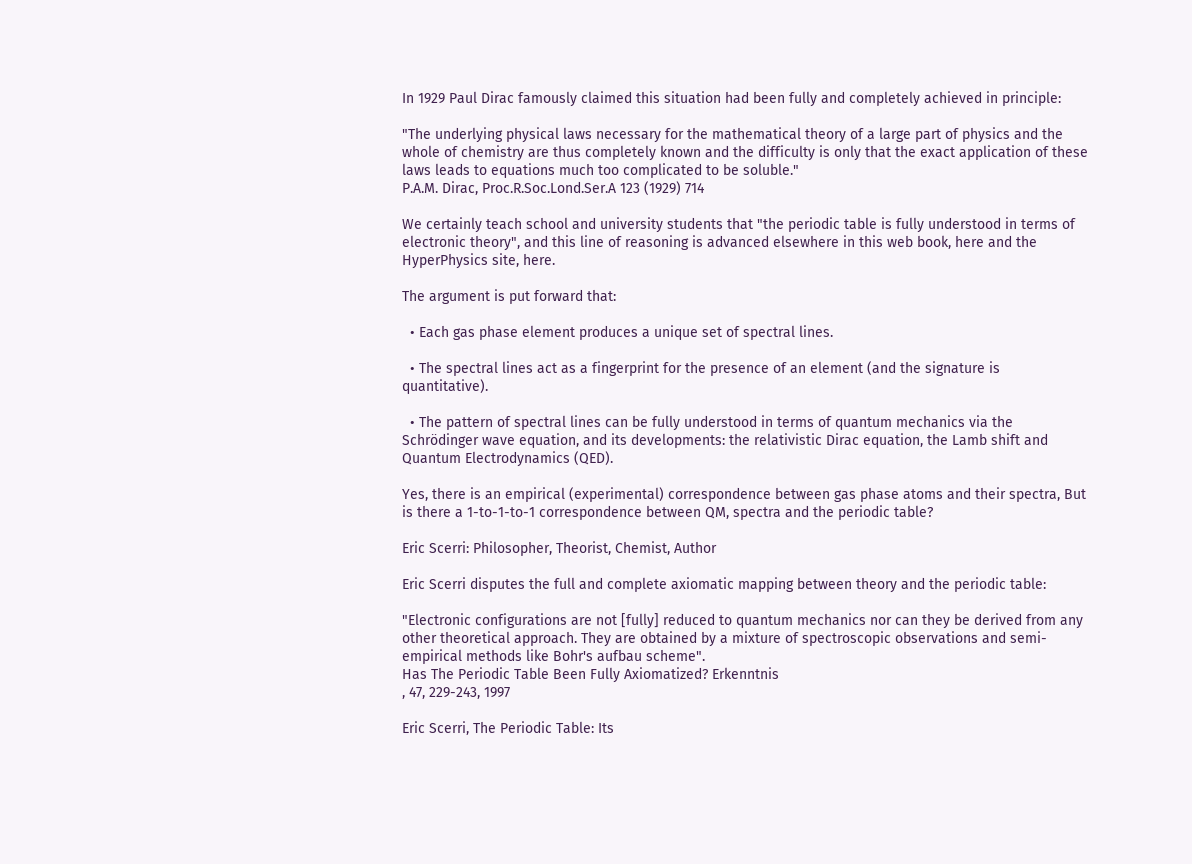In 1929 Paul Dirac famously claimed this situation had been fully and completely achieved in principle:

"The underlying physical laws necessary for the mathematical theory of a large part of physics and the whole of chemistry are thus completely known and the difficulty is only that the exact application of these laws leads to equations much too complicated to be soluble."
P.A.M. Dirac, Proc.R.Soc.Lond.Ser.A 123 (1929) 714

We certainly teach school and university students that "the periodic table is fully understood in terms of electronic theory", and this line of reasoning is advanced elsewhere in this web book, here and the HyperPhysics site, here.

The argument is put forward that:

  • Each gas phase element produces a unique set of spectral lines.

  • The spectral lines act as a fingerprint for the presence of an element (and the signature is quantitative).

  • The pattern of spectral lines can be fully understood in terms of quantum mechanics via the Schrödinger wave equation, and its developments: the relativistic Dirac equation, the Lamb shift and Quantum Electrodynamics (QED).

Yes, there is an empirical (experimental) correspondence between gas phase atoms and their spectra, But is there a 1-to-1-to-1 correspondence between QM, spectra and the periodic table?

Eric Scerri: Philosopher, Theorist, Chemist, Author

Eric Scerri disputes the full and complete axiomatic mapping between theory and the periodic table:

"Electronic configurations are not [fully] reduced to quantum mechanics nor can they be derived from any other theoretical approach. They are obtained by a mixture of spectroscopic observations and semi-empirical methods like Bohr's aufbau scheme".
Has The Periodic Table Been Fully Axiomatized? Erkenntnis
, 47, 229-243, 1997

Eric Scerri, The Periodic Table: Its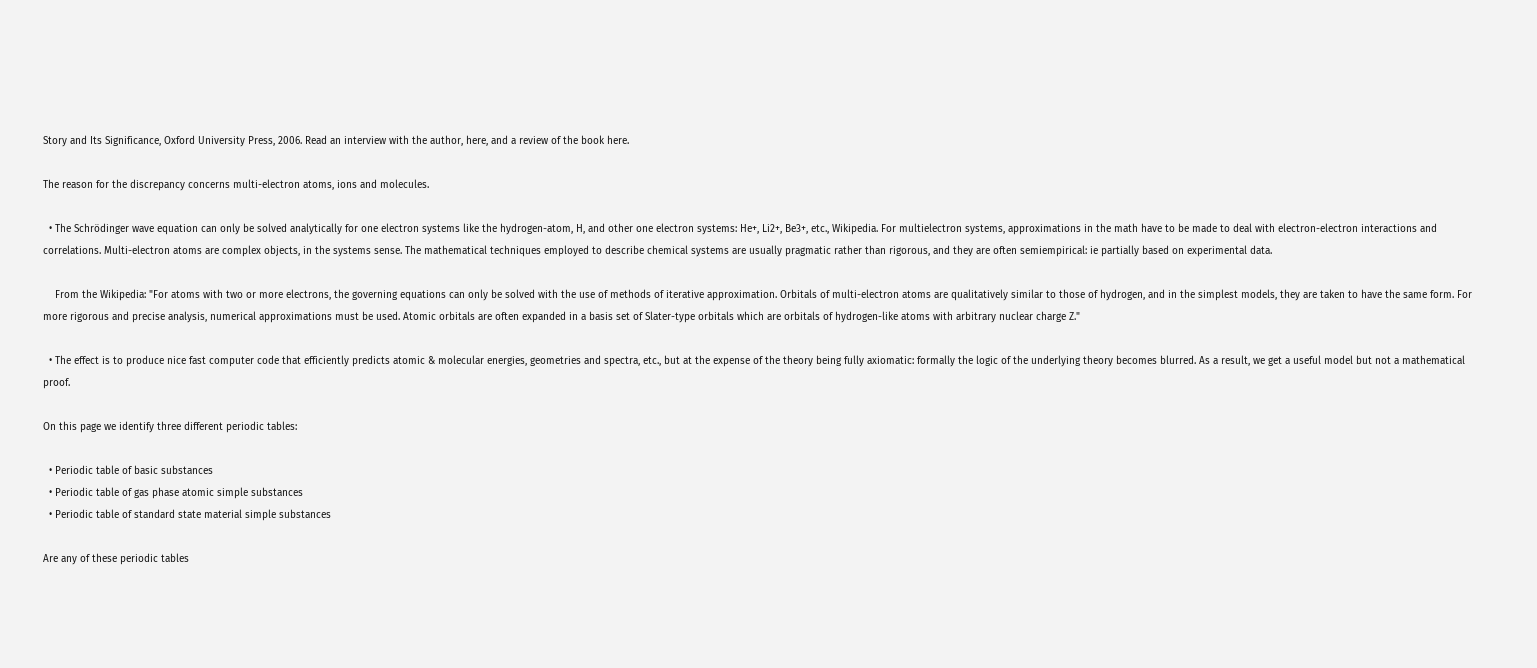Story and Its Significance, Oxford University Press, 2006. Read an interview with the author, here, and a review of the book here.

The reason for the discrepancy concerns multi-electron atoms, ions and molecules.

  • The Schrödinger wave equation can only be solved analytically for one electron systems like the hydrogen-atom, H, and other one electron systems: He+, Li2+, Be3+, etc., Wikipedia. For multielectron systems, approximations in the math have to be made to deal with electron-electron interactions and correlations. Multi-electron atoms are complex objects, in the systems sense. The mathematical techniques employed to describe chemical systems are usually pragmatic rather than rigorous, and they are often semiempirical: ie partially based on experimental data.

    From the Wikipedia: "For atoms with two or more electrons, the governing equations can only be solved with the use of methods of iterative approximation. Orbitals of multi-electron atoms are qualitatively similar to those of hydrogen, and in the simplest models, they are taken to have the same form. For more rigorous and precise analysis, numerical approximations must be used. Atomic orbitals are often expanded in a basis set of Slater-type orbitals which are orbitals of hydrogen-like atoms with arbitrary nuclear charge Z."

  • The effect is to produce nice fast computer code that efficiently predicts atomic & molecular energies, geometries and spectra, etc., but at the expense of the theory being fully axiomatic: formally the logic of the underlying theory becomes blurred. As a result, we get a useful model but not a mathematical proof.

On this page we identify three different periodic tables:

  • Periodic table of basic substances
  • Periodic table of gas phase atomic simple substances
  • Periodic table of standard state material simple substances

Are any of these periodic tables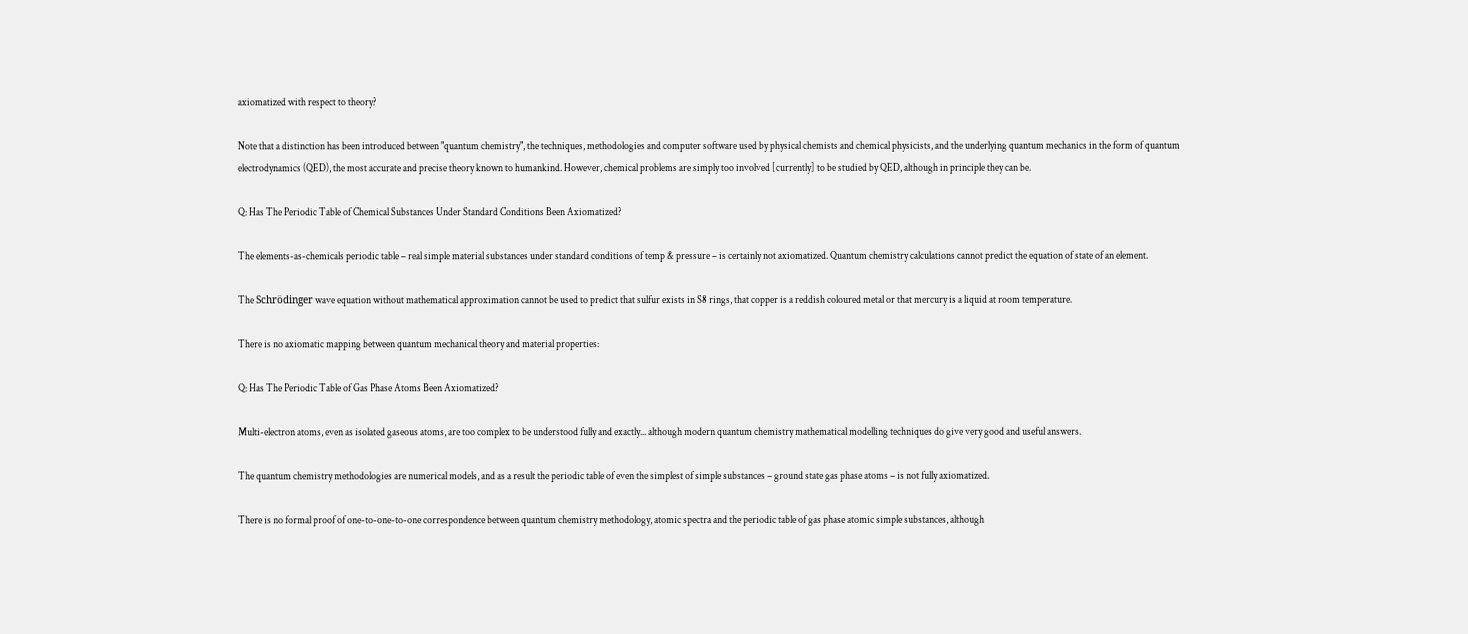axiomatized with respect to theory?

Note that a distinction has been introduced between "quantum chemistry", the techniques, methodologies and computer software used by physical chemists and chemical physicists, and the underlying quantum mechanics in the form of quantum electrodynamics (QED), the most accurate and precise theory known to humankind. However, chemical problems are simply too involved [currently] to be studied by QED, although in principle they can be.

Q: Has The Periodic Table of Chemical Substances Under Standard Conditions Been Axiomatized?

The elements-as-chemicals periodic table – real simple material substances under standard conditions of temp & pressure – is certainly not axiomatized. Quantum chemistry calculations cannot predict the equation of state of an element.

The Schrödinger wave equation without mathematical approximation cannot be used to predict that sulfur exists in S8 rings, that copper is a reddish coloured metal or that mercury is a liquid at room temperature.

There is no axiomatic mapping between quantum mechanical theory and material properties:

Q: Has The Periodic Table of Gas Phase Atoms Been Axiomatized?

Multi-electron atoms, even as isolated gaseous atoms, are too complex to be understood fully and exactly... although modern quantum chemistry mathematical modelling techniques do give very good and useful answers.

The quantum chemistry methodologies are numerical models, and as a result the periodic table of even the simplest of simple substances – ground state gas phase atoms – is not fully axiomatized.

There is no formal proof of one-to-one-to-one correspondence between quantum chemistry methodology, atomic spectra and the periodic table of gas phase atomic simple substances, although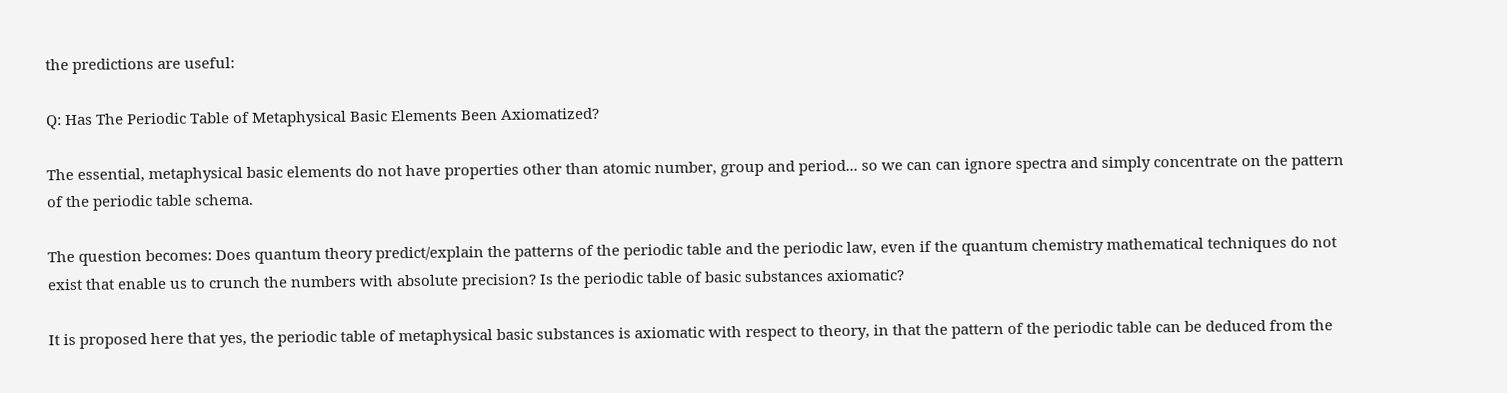the predictions are useful:

Q: Has The Periodic Table of Metaphysical Basic Elements Been Axiomatized?

The essential, metaphysical basic elements do not have properties other than atomic number, group and period... so we can can ignore spectra and simply concentrate on the pattern of the periodic table schema.

The question becomes: Does quantum theory predict/explain the patterns of the periodic table and the periodic law, even if the quantum chemistry mathematical techniques do not exist that enable us to crunch the numbers with absolute precision? Is the periodic table of basic substances axiomatic?

It is proposed here that yes, the periodic table of metaphysical basic substances is axiomatic with respect to theory, in that the pattern of the periodic table can be deduced from the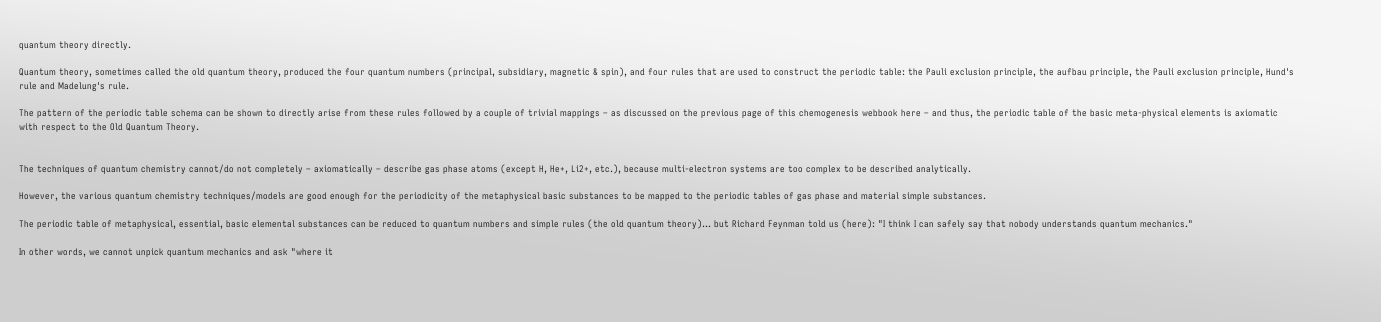quantum theory directly.

Quantum theory, sometimes called the old quantum theory, produced the four quantum numbers (principal, subsidiary, magnetic & spin), and four rules that are used to construct the periodic table: the Pauli exclusion principle, the aufbau principle, the Pauli exclusion principle, Hund's rule and Madelung's rule.

The pattern of the periodic table schema can be shown to directly arise from these rules followed by a couple of trivial mappings – as discussed on the previous page of this chemogenesis webbook here – and thus, the periodic table of the basic meta-physical elements is axiomatic with respect to the Old Quantum Theory.


The techniques of quantum chemistry cannot/do not completely – axiomatically – describe gas phase atoms (except H, He+, Li2+, etc.), because multi-electron systems are too complex to be described analytically.

However, the various quantum chemistry techniques/models are good enough for the periodicity of the metaphysical basic substances to be mapped to the periodic tables of gas phase and material simple substances.

The periodic table of metaphysical, essential, basic elemental substances can be reduced to quantum numbers and simple rules (the old quantum theory)... but Richard Feynman told us (here): "I think I can safely say that nobody understands quantum mechanics."

In other words, we cannot unpick quantum mechanics and ask "where it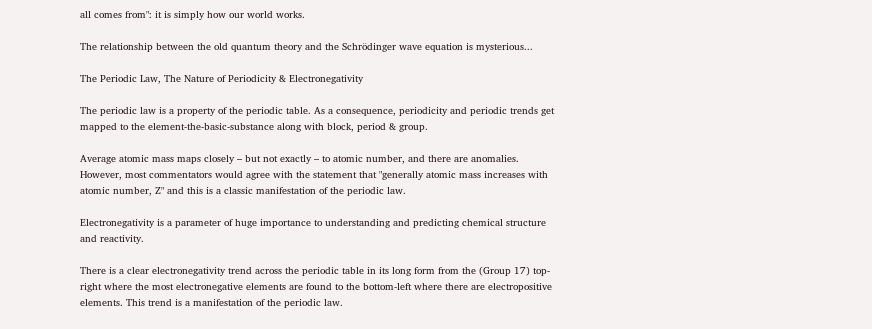all comes from": it is simply how our world works.

The relationship between the old quantum theory and the Schrödinger wave equation is mysterious...

The Periodic Law, The Nature of Periodicity & Electronegativity

The periodic law is a property of the periodic table. As a consequence, periodicity and periodic trends get mapped to the element-the-basic-substance along with block, period & group.

Average atomic mass maps closely – but not exactly – to atomic number, and there are anomalies. However, most commentators would agree with the statement that "generally atomic mass increases with atomic number, Z" and this is a classic manifestation of the periodic law.

Electronegativity is a parameter of huge importance to understanding and predicting chemical structure and reactivity.

There is a clear electronegativity trend across the periodic table in its long form from the (Group 17) top-right where the most electronegative elements are found to the bottom-left where there are electropositive elements. This trend is a manifestation of the periodic law.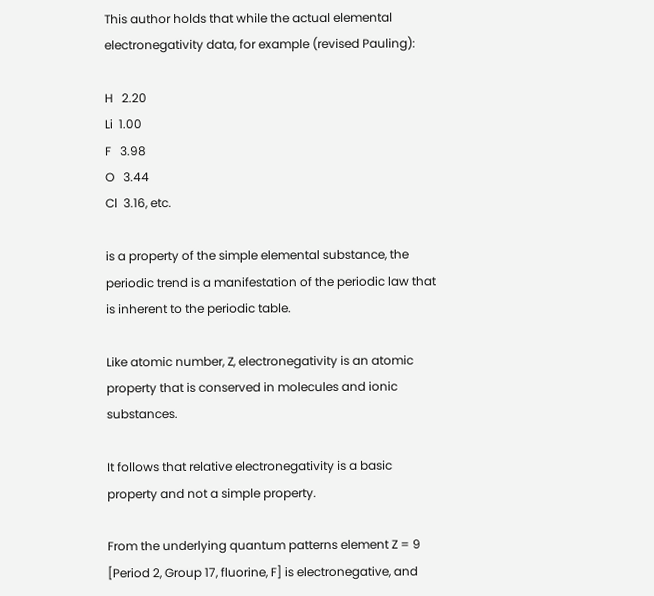This author holds that while the actual elemental electronegativity data, for example (revised Pauling):

H   2.20
Li  1.00
F   3.98
O   3.44
Cl  3.16, etc.

is a property of the simple elemental substance, the periodic trend is a manifestation of the periodic law that is inherent to the periodic table.

Like atomic number, Z, electronegativity is an atomic property that is conserved in molecules and ionic substances.

It follows that relative electronegativity is a basic property and not a simple property.

From the underlying quantum patterns element Z = 9 [Period 2, Group 17, fluorine, F] is electronegative, and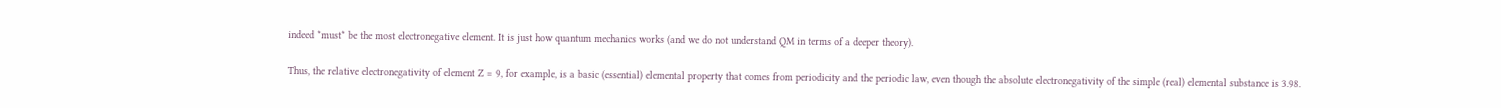indeed *must* be the most electronegative element. It is just how quantum mechanics works (and we do not understand QM in terms of a deeper theory).

Thus, the relative electronegativity of element Z = 9, for example, is a basic (essential) elemental property that comes from periodicity and the periodic law, even though the absolute electronegativity of the simple (real) elemental substance is 3.98.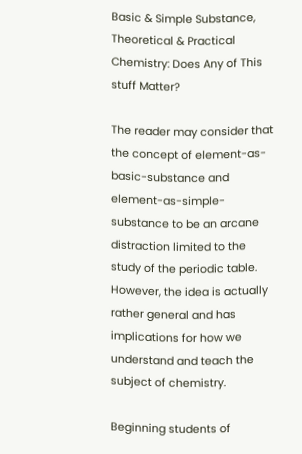Basic & Simple Substance, Theoretical & Practical Chemistry: Does Any of This stuff Matter?

The reader may consider that the concept of element-as-basic-substance and element-as-simple-substance to be an arcane distraction limited to the study of the periodic table. However, the idea is actually rather general and has implications for how we understand and teach the subject of chemistry.

Beginning students of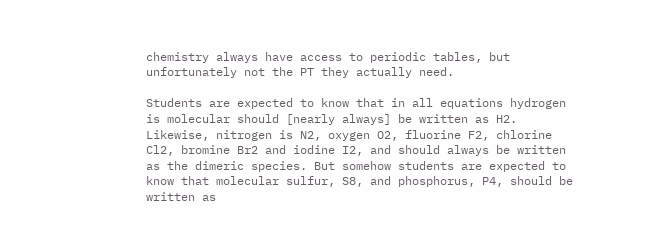chemistry always have access to periodic tables, but unfortunately not the PT they actually need.

Students are expected to know that in all equations hydrogen is molecular should [nearly always] be written as H2. Likewise, nitrogen is N2, oxygen O2, fluorine F2, chlorine Cl2, bromine Br2 and iodine I2, and should always be written as the dimeric species. But somehow students are expected to know that molecular sulfur, S8, and phosphorus, P4, should be written as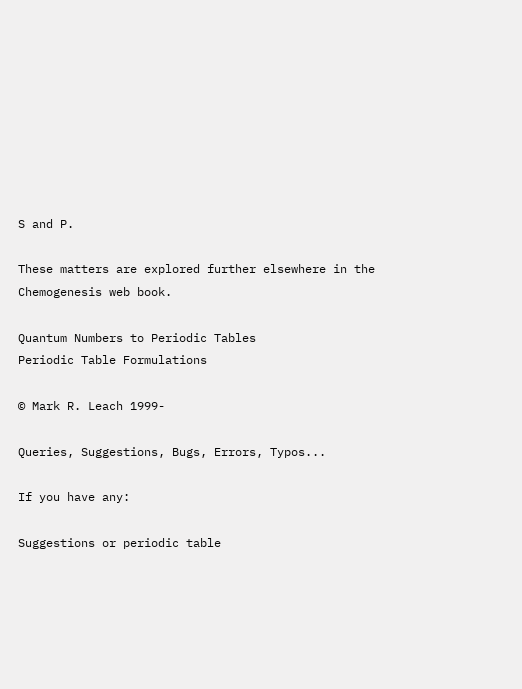S and P.

These matters are explored further elsewhere in the Chemogenesis web book.

Quantum Numbers to Periodic Tables
Periodic Table Formulations

© Mark R. Leach 1999-

Queries, Suggestions, Bugs, Errors, Typos...

If you have any:

Suggestions or periodic table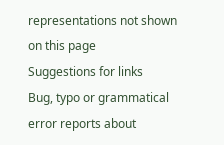representations not shown on this page
Suggestions for links
Bug, typo or grammatical error reports about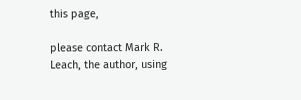this page,

please contact Mark R. Leach, the author, using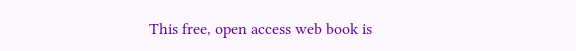This free, open access web book is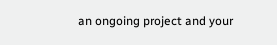an ongoing project and your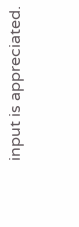input is appreciated.